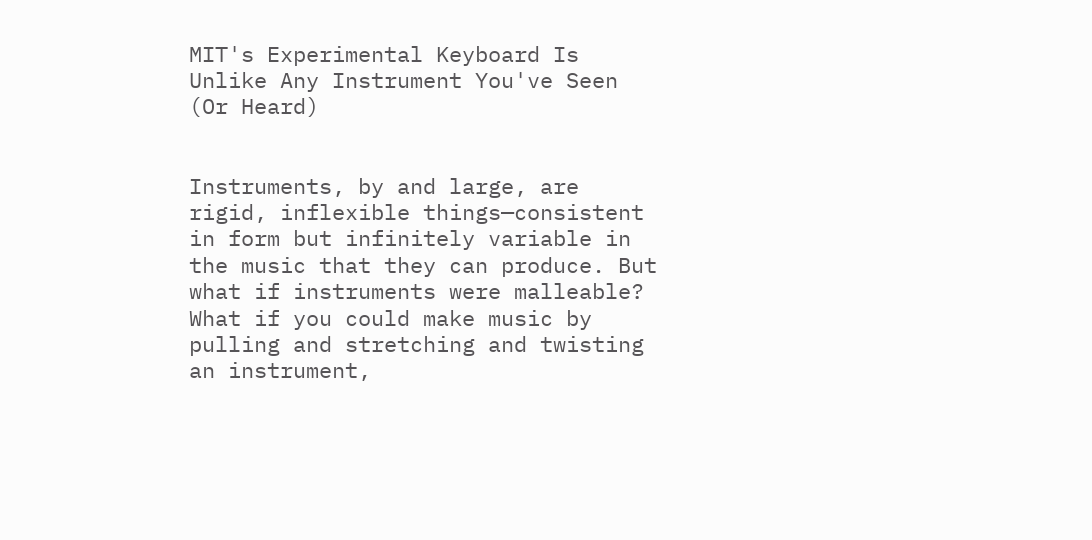MIT's Experimental Keyboard Is Unlike Any Instrument You've Seen (Or Heard)


Instruments, by and large, are rigid, inflexible things—consistent in form but infinitely variable in the music that they can produce. But what if instruments were malleable? What if you could make music by pulling and stretching and twisting an instrument,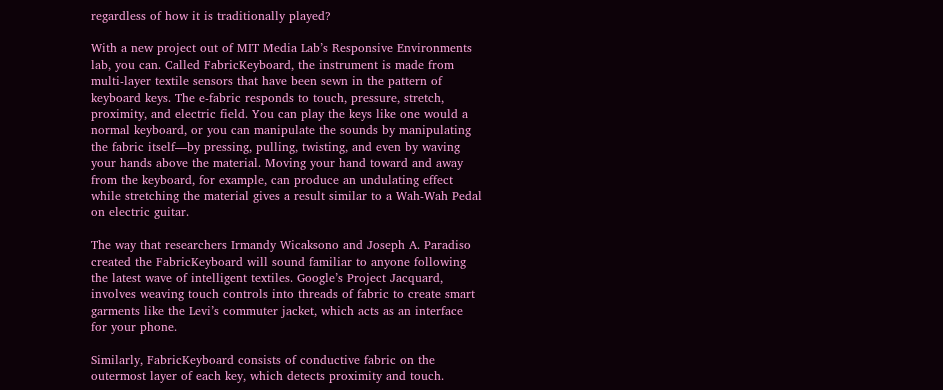regardless of how it is traditionally played?

With a new project out of MIT Media Lab’s Responsive Environments lab, you can. Called FabricKeyboard, the instrument is made from multi-layer textile sensors that have been sewn in the pattern of keyboard keys. The e-fabric responds to touch, pressure, stretch, proximity, and electric field. You can play the keys like one would a normal keyboard, or you can manipulate the sounds by manipulating the fabric itself—by pressing, pulling, twisting, and even by waving your hands above the material. Moving your hand toward and away from the keyboard, for example, can produce an undulating effect while stretching the material gives a result similar to a Wah-Wah Pedal on electric guitar.

The way that researchers Irmandy Wicaksono and Joseph A. Paradiso created the FabricKeyboard will sound familiar to anyone following the latest wave of intelligent textiles. Google’s Project Jacquard, involves weaving touch controls into threads of fabric to create smart garments like the Levi’s commuter jacket, which acts as an interface for your phone.

Similarly, FabricKeyboard consists of conductive fabric on the outermost layer of each key, which detects proximity and touch.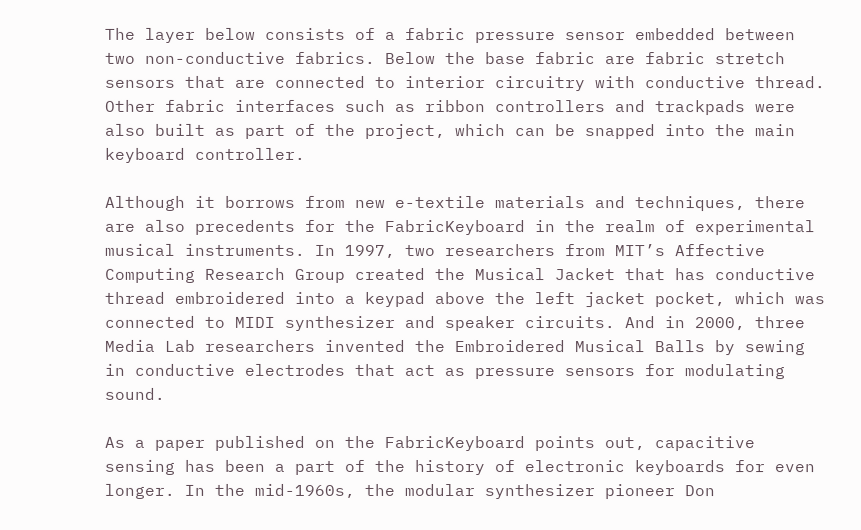The layer below consists of a fabric pressure sensor embedded between two non-conductive fabrics. Below the base fabric are fabric stretch sensors that are connected to interior circuitry with conductive thread. Other fabric interfaces such as ribbon controllers and trackpads were also built as part of the project, which can be snapped into the main keyboard controller.

Although it borrows from new e-textile materials and techniques, there are also precedents for the FabricKeyboard in the realm of experimental musical instruments. In 1997, two researchers from MIT’s Affective Computing Research Group created the Musical Jacket that has conductive thread embroidered into a keypad above the left jacket pocket, which was connected to MIDI synthesizer and speaker circuits. And in 2000, three Media Lab researchers invented the Embroidered Musical Balls by sewing in conductive electrodes that act as pressure sensors for modulating sound.

As a paper published on the FabricKeyboard points out, capacitive sensing has been a part of the history of electronic keyboards for even longer. In the mid-1960s, the modular synthesizer pioneer Don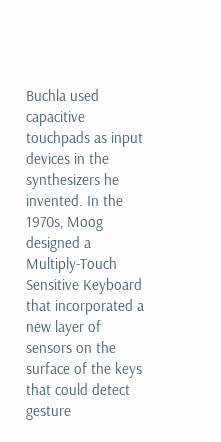Buchla used capacitive touchpads as input devices in the synthesizers he invented. In the 1970s, Moog designed a Multiply-Touch Sensitive Keyboard that incorporated a new layer of sensors on the surface of the keys that could detect gesture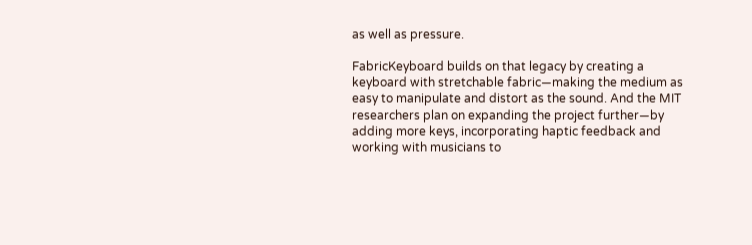as well as pressure.

FabricKeyboard builds on that legacy by creating a keyboard with stretchable fabric—making the medium as easy to manipulate and distort as the sound. And the MIT researchers plan on expanding the project further—by adding more keys, incorporating haptic feedback and working with musicians to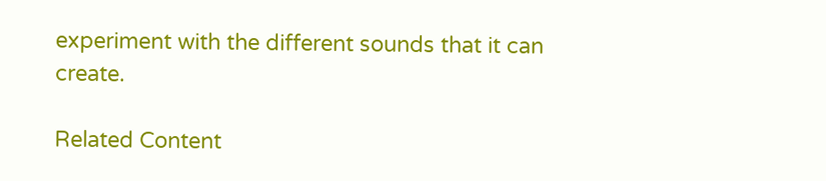experiment with the different sounds that it can create.

Related Content